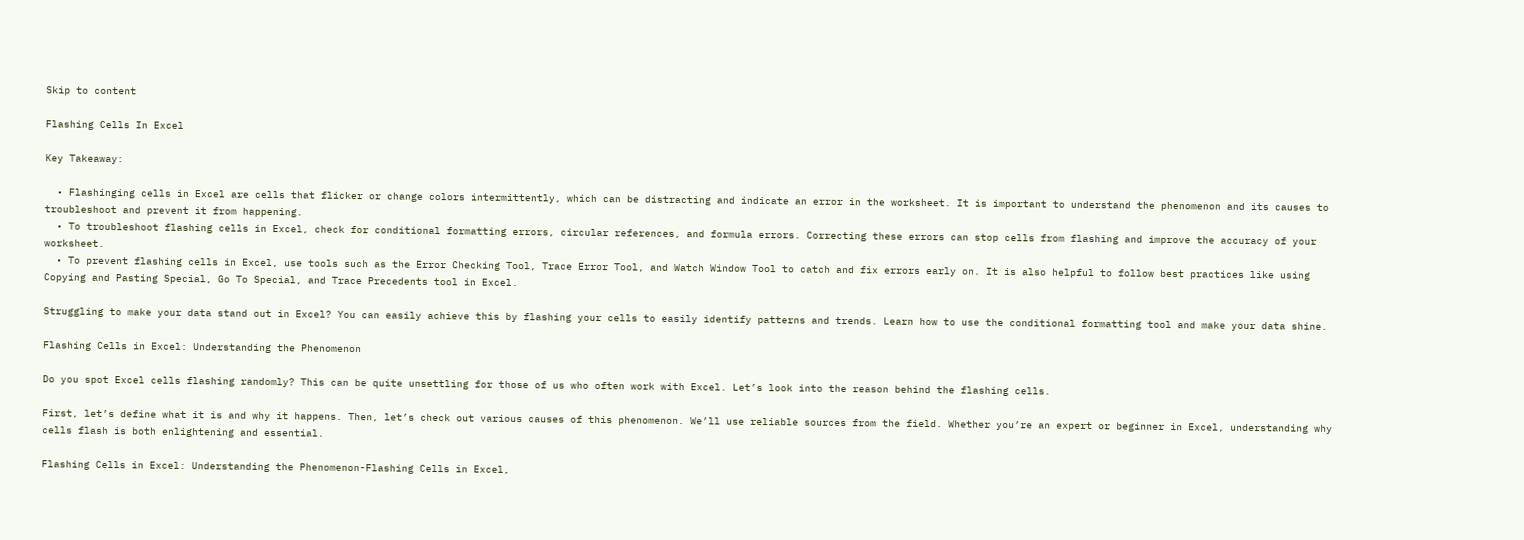Skip to content

Flashing Cells In Excel

Key Takeaway:

  • Flashinging cells in Excel are cells that flicker or change colors intermittently, which can be distracting and indicate an error in the worksheet. It is important to understand the phenomenon and its causes to troubleshoot and prevent it from happening.
  • To troubleshoot flashing cells in Excel, check for conditional formatting errors, circular references, and formula errors. Correcting these errors can stop cells from flashing and improve the accuracy of your worksheet.
  • To prevent flashing cells in Excel, use tools such as the Error Checking Tool, Trace Error Tool, and Watch Window Tool to catch and fix errors early on. It is also helpful to follow best practices like using Copying and Pasting Special, Go To Special, and Trace Precedents tool in Excel.

Struggling to make your data stand out in Excel? You can easily achieve this by flashing your cells to easily identify patterns and trends. Learn how to use the conditional formatting tool and make your data shine.

Flashing Cells in Excel: Understanding the Phenomenon

Do you spot Excel cells flashing randomly? This can be quite unsettling for those of us who often work with Excel. Let’s look into the reason behind the flashing cells.

First, let’s define what it is and why it happens. Then, let’s check out various causes of this phenomenon. We’ll use reliable sources from the field. Whether you’re an expert or beginner in Excel, understanding why cells flash is both enlightening and essential.

Flashing Cells in Excel: Understanding the Phenomenon-Flashing Cells in Excel,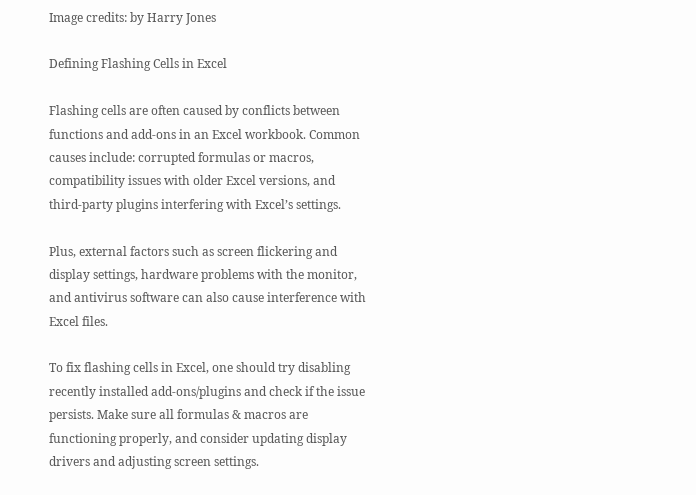Image credits: by Harry Jones

Defining Flashing Cells in Excel

Flashing cells are often caused by conflicts between functions and add-ons in an Excel workbook. Common causes include: corrupted formulas or macros, compatibility issues with older Excel versions, and third-party plugins interfering with Excel’s settings.

Plus, external factors such as screen flickering and display settings, hardware problems with the monitor, and antivirus software can also cause interference with Excel files.

To fix flashing cells in Excel, one should try disabling recently installed add-ons/plugins and check if the issue persists. Make sure all formulas & macros are functioning properly, and consider updating display drivers and adjusting screen settings.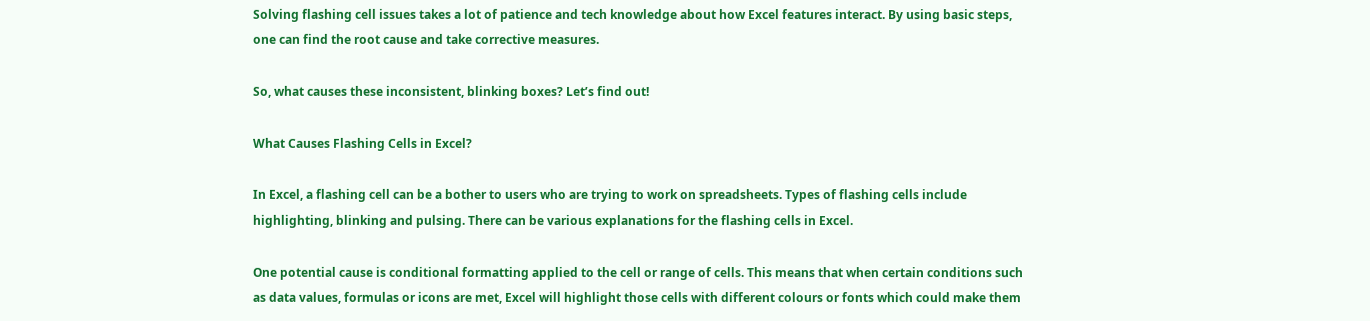Solving flashing cell issues takes a lot of patience and tech knowledge about how Excel features interact. By using basic steps, one can find the root cause and take corrective measures.

So, what causes these inconsistent, blinking boxes? Let’s find out!

What Causes Flashing Cells in Excel?

In Excel, a flashing cell can be a bother to users who are trying to work on spreadsheets. Types of flashing cells include highlighting, blinking and pulsing. There can be various explanations for the flashing cells in Excel.

One potential cause is conditional formatting applied to the cell or range of cells. This means that when certain conditions such as data values, formulas or icons are met, Excel will highlight those cells with different colours or fonts which could make them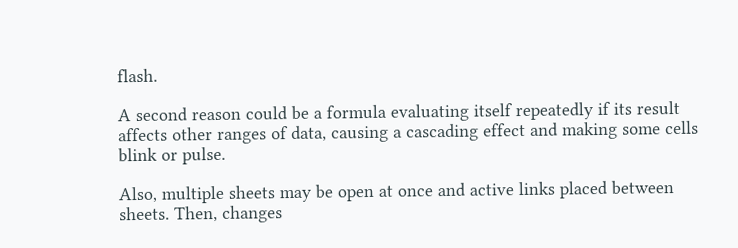flash.

A second reason could be a formula evaluating itself repeatedly if its result affects other ranges of data, causing a cascading effect and making some cells blink or pulse.

Also, multiple sheets may be open at once and active links placed between sheets. Then, changes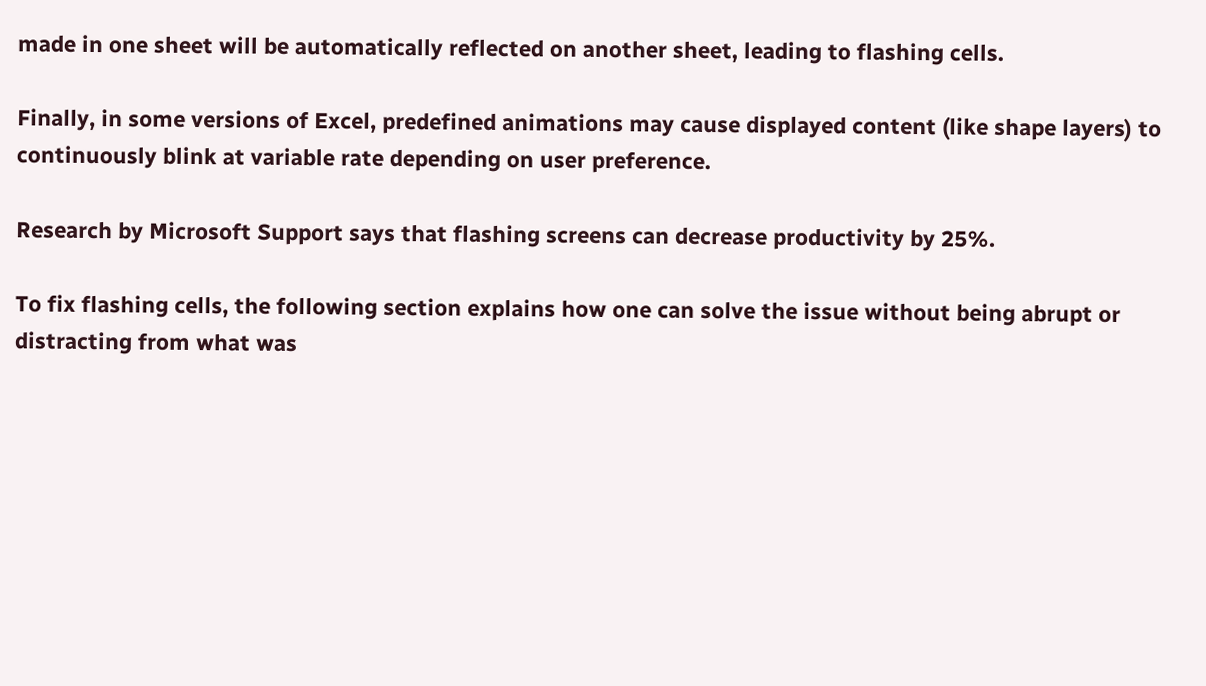made in one sheet will be automatically reflected on another sheet, leading to flashing cells.

Finally, in some versions of Excel, predefined animations may cause displayed content (like shape layers) to continuously blink at variable rate depending on user preference.

Research by Microsoft Support says that flashing screens can decrease productivity by 25%.

To fix flashing cells, the following section explains how one can solve the issue without being abrupt or distracting from what was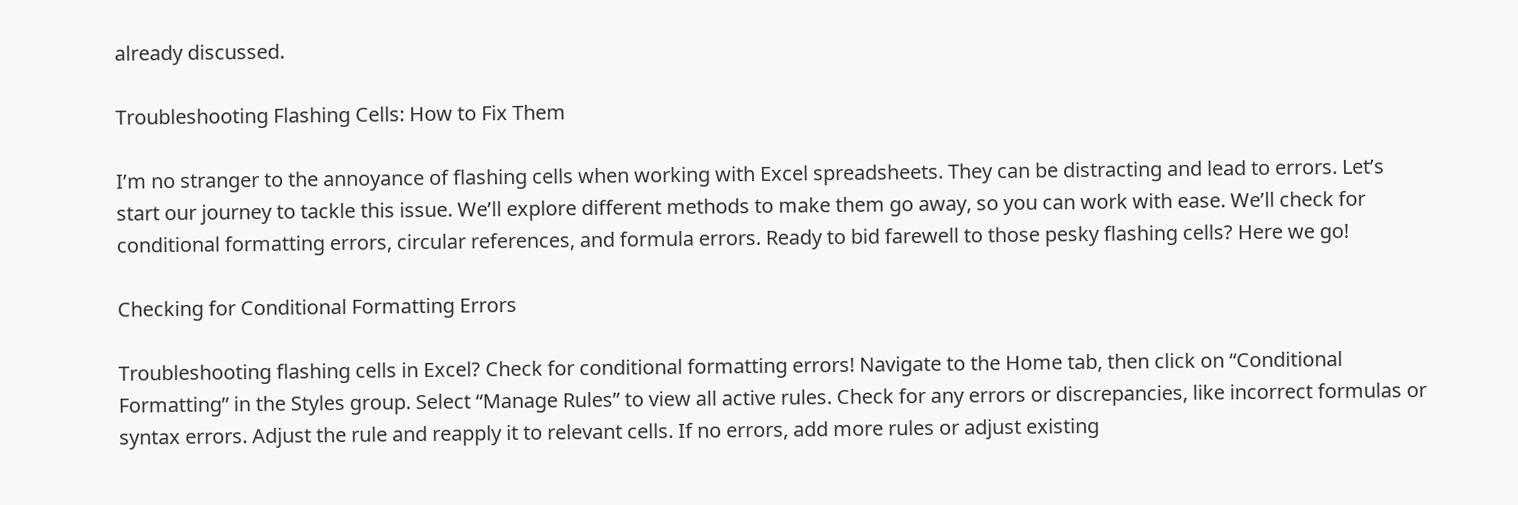already discussed.

Troubleshooting Flashing Cells: How to Fix Them

I’m no stranger to the annoyance of flashing cells when working with Excel spreadsheets. They can be distracting and lead to errors. Let’s start our journey to tackle this issue. We’ll explore different methods to make them go away, so you can work with ease. We’ll check for conditional formatting errors, circular references, and formula errors. Ready to bid farewell to those pesky flashing cells? Here we go!

Checking for Conditional Formatting Errors

Troubleshooting flashing cells in Excel? Check for conditional formatting errors! Navigate to the Home tab, then click on “Conditional Formatting” in the Styles group. Select “Manage Rules” to view all active rules. Check for any errors or discrepancies, like incorrect formulas or syntax errors. Adjust the rule and reapply it to relevant cells. If no errors, add more rules or adjust existing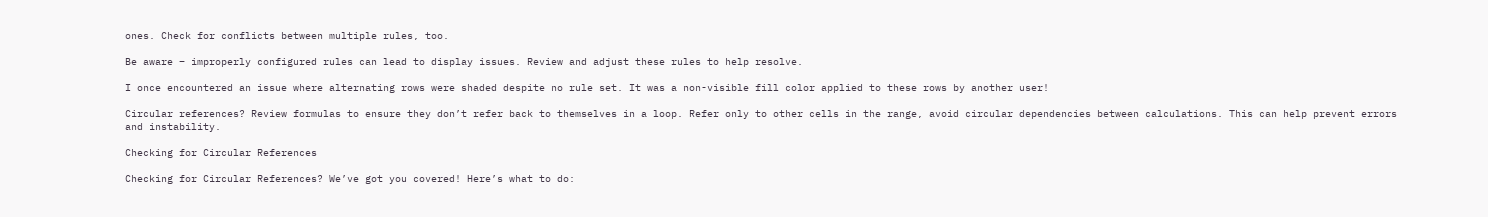ones. Check for conflicts between multiple rules, too.

Be aware – improperly configured rules can lead to display issues. Review and adjust these rules to help resolve.

I once encountered an issue where alternating rows were shaded despite no rule set. It was a non-visible fill color applied to these rows by another user!

Circular references? Review formulas to ensure they don’t refer back to themselves in a loop. Refer only to other cells in the range, avoid circular dependencies between calculations. This can help prevent errors and instability.

Checking for Circular References

Checking for Circular References? We’ve got you covered! Here’s what to do: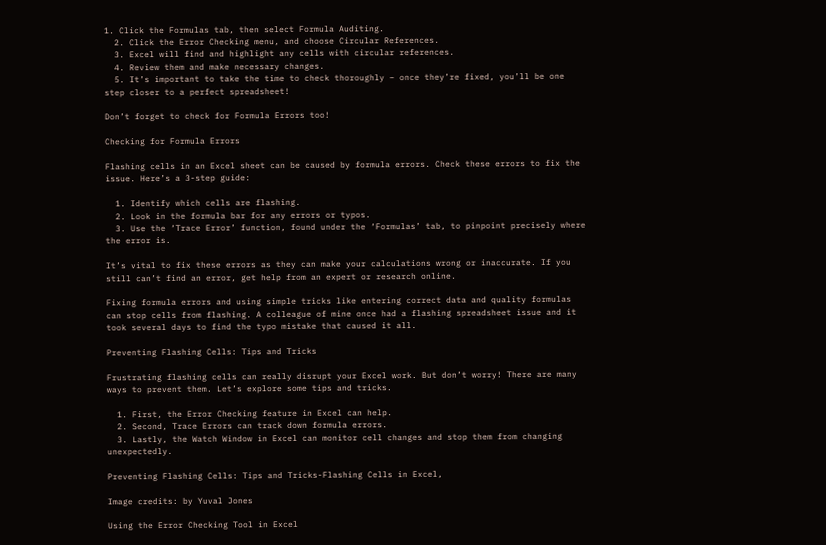1. Click the Formulas tab, then select Formula Auditing.
  2. Click the Error Checking menu, and choose Circular References.
  3. Excel will find and highlight any cells with circular references.
  4. Review them and make necessary changes.
  5. It’s important to take the time to check thoroughly – once they’re fixed, you’ll be one step closer to a perfect spreadsheet!

Don’t forget to check for Formula Errors too!

Checking for Formula Errors

Flashing cells in an Excel sheet can be caused by formula errors. Check these errors to fix the issue. Here’s a 3-step guide:

  1. Identify which cells are flashing.
  2. Look in the formula bar for any errors or typos.
  3. Use the ‘Trace Error’ function, found under the ‘Formulas’ tab, to pinpoint precisely where the error is.

It’s vital to fix these errors as they can make your calculations wrong or inaccurate. If you still can’t find an error, get help from an expert or research online.

Fixing formula errors and using simple tricks like entering correct data and quality formulas can stop cells from flashing. A colleague of mine once had a flashing spreadsheet issue and it took several days to find the typo mistake that caused it all.

Preventing Flashing Cells: Tips and Tricks

Frustrating flashing cells can really disrupt your Excel work. But don’t worry! There are many ways to prevent them. Let’s explore some tips and tricks.

  1. First, the Error Checking feature in Excel can help.
  2. Second, Trace Errors can track down formula errors.
  3. Lastly, the Watch Window in Excel can monitor cell changes and stop them from changing unexpectedly.

Preventing Flashing Cells: Tips and Tricks-Flashing Cells in Excel,

Image credits: by Yuval Jones

Using the Error Checking Tool in Excel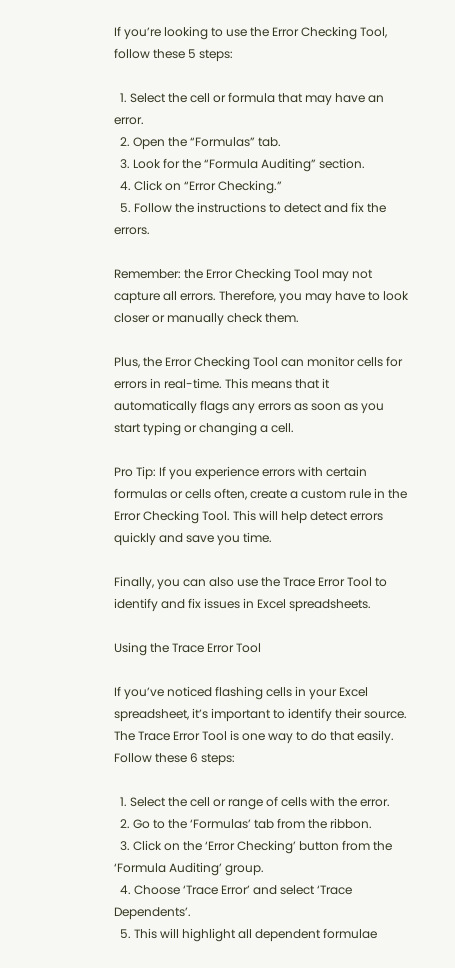If you’re looking to use the Error Checking Tool, follow these 5 steps:

  1. Select the cell or formula that may have an error.
  2. Open the “Formulas” tab.
  3. Look for the “Formula Auditing” section.
  4. Click on “Error Checking.”
  5. Follow the instructions to detect and fix the errors.

Remember: the Error Checking Tool may not capture all errors. Therefore, you may have to look closer or manually check them.

Plus, the Error Checking Tool can monitor cells for errors in real-time. This means that it automatically flags any errors as soon as you start typing or changing a cell.

Pro Tip: If you experience errors with certain formulas or cells often, create a custom rule in the Error Checking Tool. This will help detect errors quickly and save you time.

Finally, you can also use the Trace Error Tool to identify and fix issues in Excel spreadsheets.

Using the Trace Error Tool

If you’ve noticed flashing cells in your Excel spreadsheet, it’s important to identify their source. The Trace Error Tool is one way to do that easily. Follow these 6 steps:

  1. Select the cell or range of cells with the error.
  2. Go to the ‘Formulas’ tab from the ribbon.
  3. Click on the ‘Error Checking’ button from the ‘Formula Auditing’ group.
  4. Choose ‘Trace Error’ and select ‘Trace Dependents’.
  5. This will highlight all dependent formulae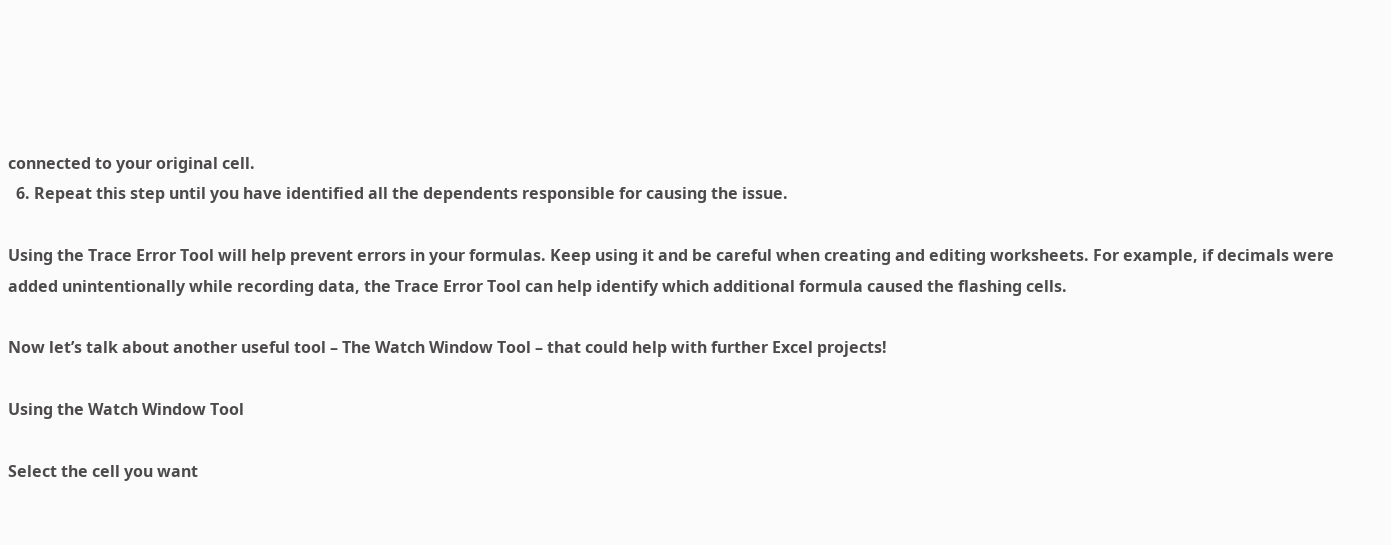connected to your original cell.
  6. Repeat this step until you have identified all the dependents responsible for causing the issue.

Using the Trace Error Tool will help prevent errors in your formulas. Keep using it and be careful when creating and editing worksheets. For example, if decimals were added unintentionally while recording data, the Trace Error Tool can help identify which additional formula caused the flashing cells.

Now let’s talk about another useful tool – The Watch Window Tool – that could help with further Excel projects!

Using the Watch Window Tool

Select the cell you want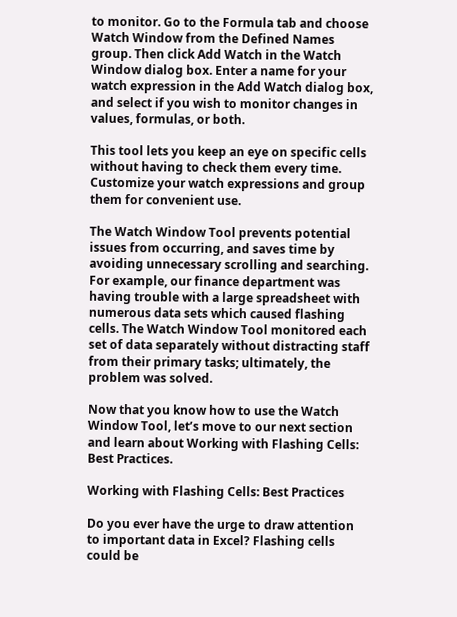to monitor. Go to the Formula tab and choose Watch Window from the Defined Names group. Then click Add Watch in the Watch Window dialog box. Enter a name for your watch expression in the Add Watch dialog box, and select if you wish to monitor changes in values, formulas, or both.

This tool lets you keep an eye on specific cells without having to check them every time. Customize your watch expressions and group them for convenient use.

The Watch Window Tool prevents potential issues from occurring, and saves time by avoiding unnecessary scrolling and searching. For example, our finance department was having trouble with a large spreadsheet with numerous data sets which caused flashing cells. The Watch Window Tool monitored each set of data separately without distracting staff from their primary tasks; ultimately, the problem was solved.

Now that you know how to use the Watch Window Tool, let’s move to our next section and learn about Working with Flashing Cells: Best Practices.

Working with Flashing Cells: Best Practices

Do you ever have the urge to draw attention to important data in Excel? Flashing cells could be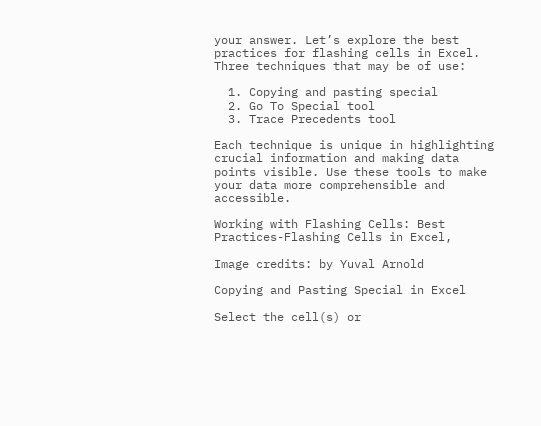your answer. Let’s explore the best practices for flashing cells in Excel. Three techniques that may be of use:

  1. Copying and pasting special
  2. Go To Special tool
  3. Trace Precedents tool

Each technique is unique in highlighting crucial information and making data points visible. Use these tools to make your data more comprehensible and accessible.

Working with Flashing Cells: Best Practices-Flashing Cells in Excel,

Image credits: by Yuval Arnold

Copying and Pasting Special in Excel

Select the cell(s) or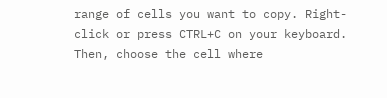range of cells you want to copy. Right-click or press CTRL+C on your keyboard. Then, choose the cell where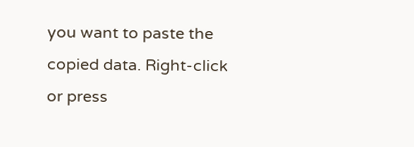you want to paste the copied data. Right-click or press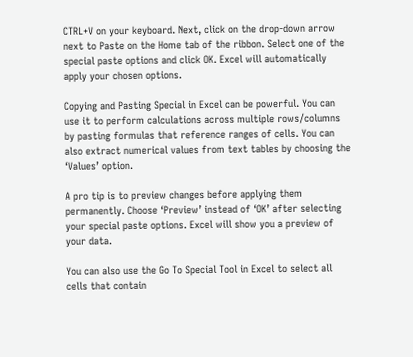CTRL+V on your keyboard. Next, click on the drop-down arrow next to Paste on the Home tab of the ribbon. Select one of the special paste options and click OK. Excel will automatically apply your chosen options.

Copying and Pasting Special in Excel can be powerful. You can use it to perform calculations across multiple rows/columns by pasting formulas that reference ranges of cells. You can also extract numerical values from text tables by choosing the ‘Values’ option.

A pro tip is to preview changes before applying them permanently. Choose ‘Preview’ instead of ‘OK’ after selecting your special paste options. Excel will show you a preview of your data.

You can also use the Go To Special Tool in Excel to select all cells that contain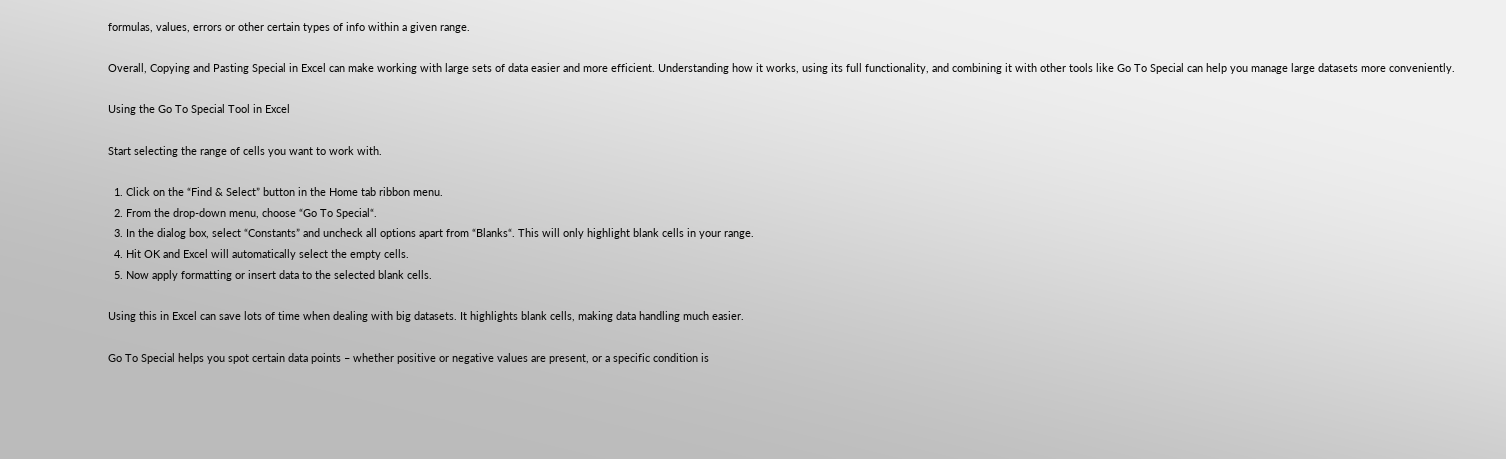formulas, values, errors or other certain types of info within a given range.

Overall, Copying and Pasting Special in Excel can make working with large sets of data easier and more efficient. Understanding how it works, using its full functionality, and combining it with other tools like Go To Special can help you manage large datasets more conveniently.

Using the Go To Special Tool in Excel

Start selecting the range of cells you want to work with.

  1. Click on the “Find & Select” button in the Home tab ribbon menu.
  2. From the drop-down menu, choose “Go To Special“.
  3. In the dialog box, select “Constants” and uncheck all options apart from “Blanks“. This will only highlight blank cells in your range.
  4. Hit OK and Excel will automatically select the empty cells.
  5. Now apply formatting or insert data to the selected blank cells.

Using this in Excel can save lots of time when dealing with big datasets. It highlights blank cells, making data handling much easier.

Go To Special helps you spot certain data points – whether positive or negative values are present, or a specific condition is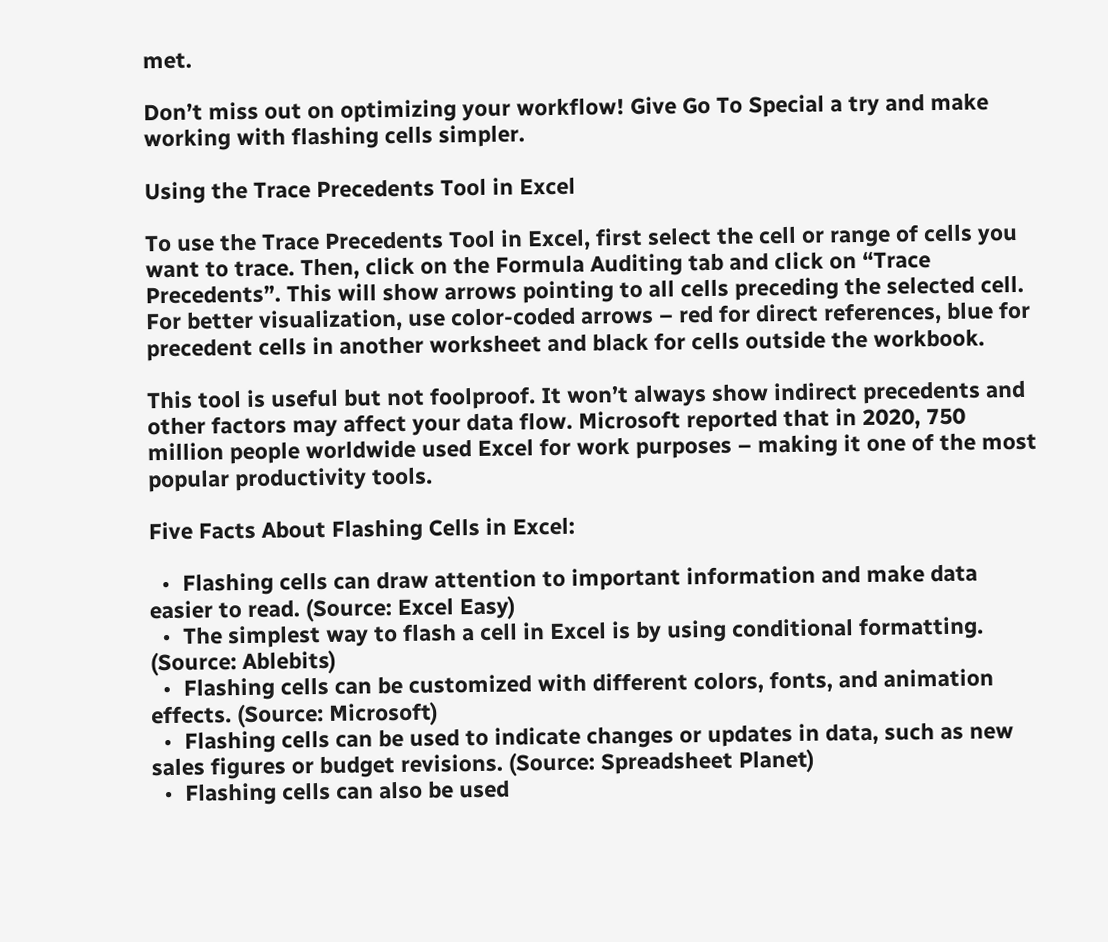met.

Don’t miss out on optimizing your workflow! Give Go To Special a try and make working with flashing cells simpler.

Using the Trace Precedents Tool in Excel

To use the Trace Precedents Tool in Excel, first select the cell or range of cells you want to trace. Then, click on the Formula Auditing tab and click on “Trace Precedents”. This will show arrows pointing to all cells preceding the selected cell. For better visualization, use color-coded arrows – red for direct references, blue for precedent cells in another worksheet and black for cells outside the workbook.

This tool is useful but not foolproof. It won’t always show indirect precedents and other factors may affect your data flow. Microsoft reported that in 2020, 750 million people worldwide used Excel for work purposes – making it one of the most popular productivity tools.

Five Facts About Flashing Cells in Excel:

  •  Flashing cells can draw attention to important information and make data easier to read. (Source: Excel Easy)
  •  The simplest way to flash a cell in Excel is by using conditional formatting. (Source: Ablebits)
  •  Flashing cells can be customized with different colors, fonts, and animation effects. (Source: Microsoft)
  •  Flashing cells can be used to indicate changes or updates in data, such as new sales figures or budget revisions. (Source: Spreadsheet Planet)
  •  Flashing cells can also be used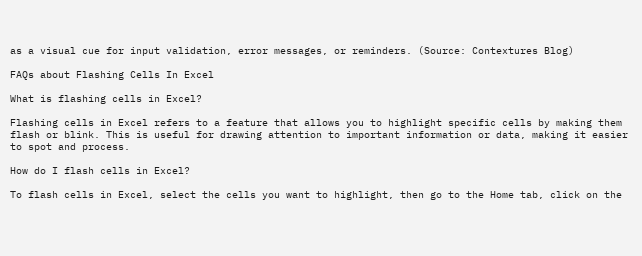as a visual cue for input validation, error messages, or reminders. (Source: Contextures Blog)

FAQs about Flashing Cells In Excel

What is flashing cells in Excel?

Flashing cells in Excel refers to a feature that allows you to highlight specific cells by making them flash or blink. This is useful for drawing attention to important information or data, making it easier to spot and process.

How do I flash cells in Excel?

To flash cells in Excel, select the cells you want to highlight, then go to the Home tab, click on the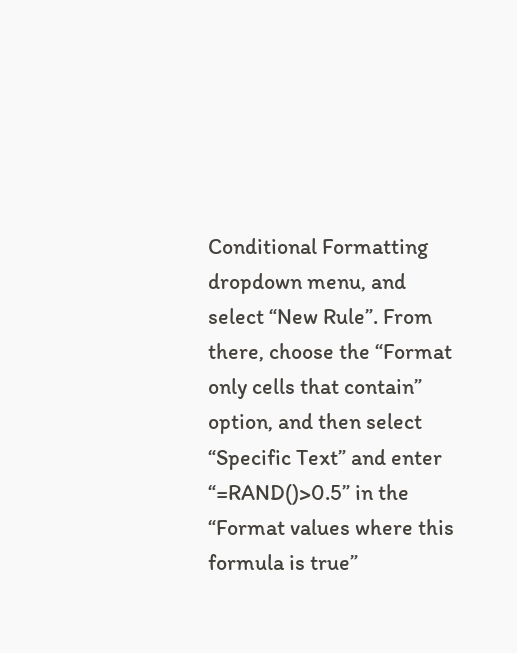Conditional Formatting dropdown menu, and select “New Rule”. From there, choose the “Format only cells that contain” option, and then select “Specific Text” and enter “=RAND()>0.5” in the “Format values where this formula is true”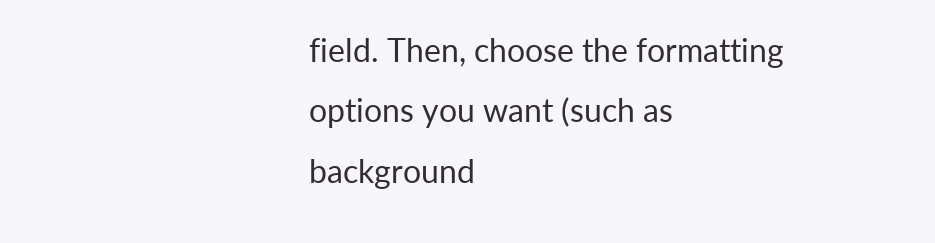field. Then, choose the formatting options you want (such as background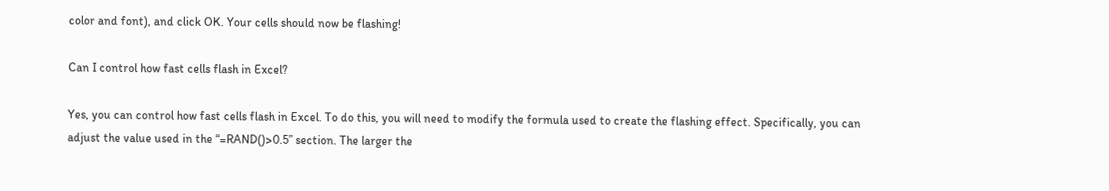color and font), and click OK. Your cells should now be flashing!

Can I control how fast cells flash in Excel?

Yes, you can control how fast cells flash in Excel. To do this, you will need to modify the formula used to create the flashing effect. Specifically, you can adjust the value used in the “=RAND()>0.5” section. The larger the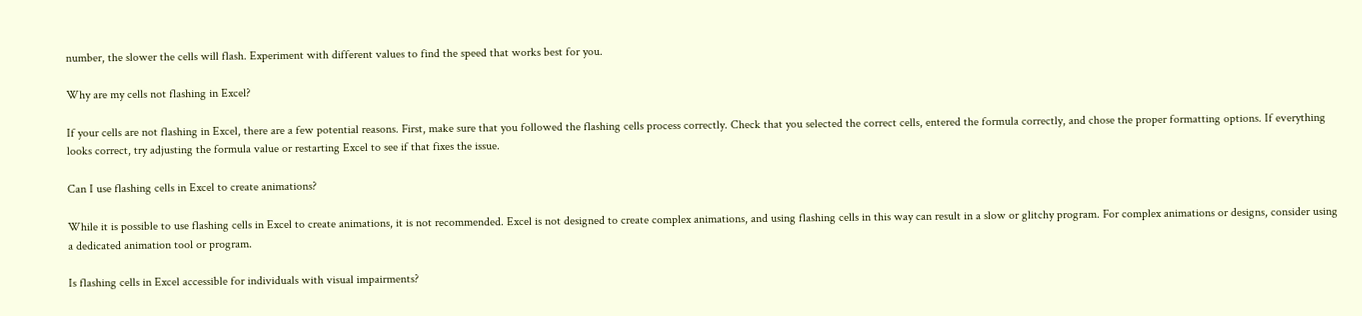number, the slower the cells will flash. Experiment with different values to find the speed that works best for you.

Why are my cells not flashing in Excel?

If your cells are not flashing in Excel, there are a few potential reasons. First, make sure that you followed the flashing cells process correctly. Check that you selected the correct cells, entered the formula correctly, and chose the proper formatting options. If everything looks correct, try adjusting the formula value or restarting Excel to see if that fixes the issue.

Can I use flashing cells in Excel to create animations?

While it is possible to use flashing cells in Excel to create animations, it is not recommended. Excel is not designed to create complex animations, and using flashing cells in this way can result in a slow or glitchy program. For complex animations or designs, consider using a dedicated animation tool or program.

Is flashing cells in Excel accessible for individuals with visual impairments?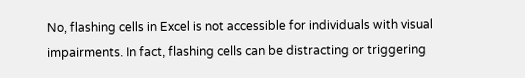No, flashing cells in Excel is not accessible for individuals with visual impairments. In fact, flashing cells can be distracting or triggering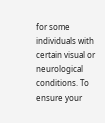for some individuals with certain visual or neurological conditions. To ensure your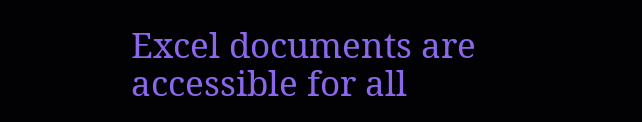Excel documents are accessible for all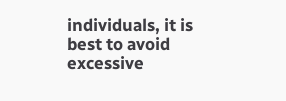individuals, it is best to avoid excessive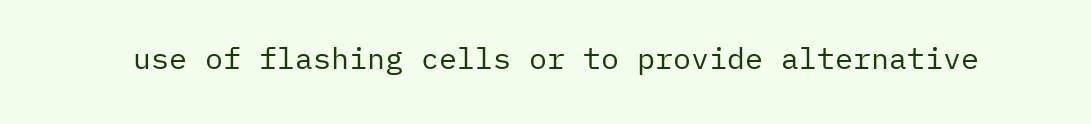use of flashing cells or to provide alternative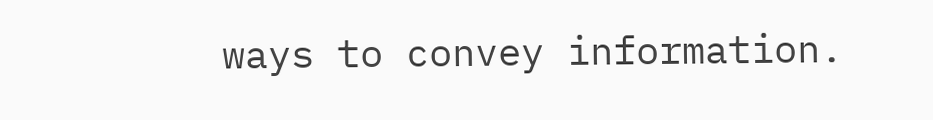ways to convey information.